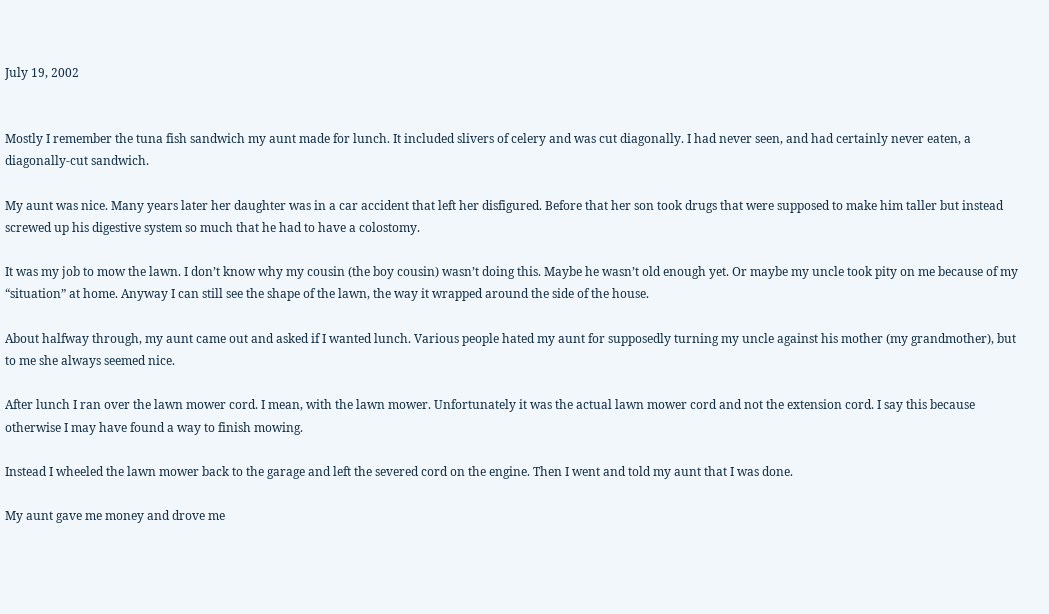July 19, 2002


Mostly I remember the tuna fish sandwich my aunt made for lunch. It included slivers of celery and was cut diagonally. I had never seen, and had certainly never eaten, a diagonally-cut sandwich.

My aunt was nice. Many years later her daughter was in a car accident that left her disfigured. Before that her son took drugs that were supposed to make him taller but instead screwed up his digestive system so much that he had to have a colostomy.

It was my job to mow the lawn. I don’t know why my cousin (the boy cousin) wasn’t doing this. Maybe he wasn’t old enough yet. Or maybe my uncle took pity on me because of my “situation” at home. Anyway I can still see the shape of the lawn, the way it wrapped around the side of the house.

About halfway through, my aunt came out and asked if I wanted lunch. Various people hated my aunt for supposedly turning my uncle against his mother (my grandmother), but to me she always seemed nice.

After lunch I ran over the lawn mower cord. I mean, with the lawn mower. Unfortunately it was the actual lawn mower cord and not the extension cord. I say this because otherwise I may have found a way to finish mowing.

Instead I wheeled the lawn mower back to the garage and left the severed cord on the engine. Then I went and told my aunt that I was done.

My aunt gave me money and drove me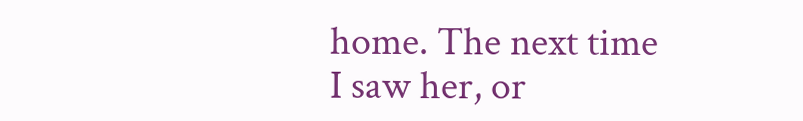home. The next time I saw her, or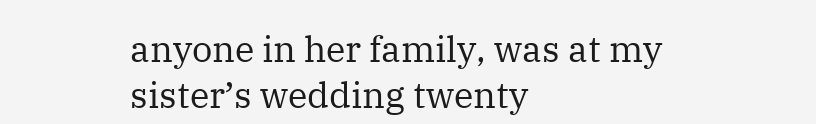anyone in her family, was at my sister’s wedding twenty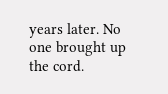years later. No one brought up the cord.